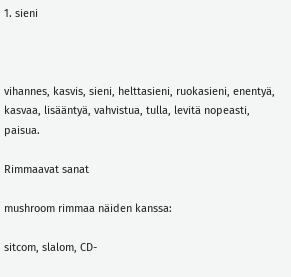1. sieni



vihannes, kasvis, sieni, helttasieni, ruokasieni, enentyä, kasvaa, lisääntyä, vahvistua, tulla, levitä nopeasti, paisua.

Rimmaavat sanat

mushroom rimmaa näiden kanssa:

sitcom, slalom, CD-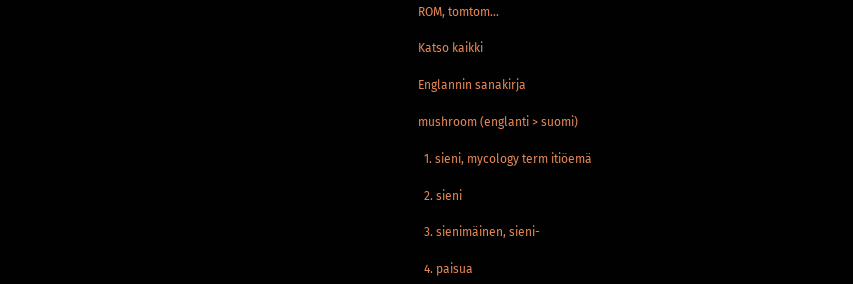ROM, tomtom...

Katso kaikki

Englannin sanakirja

mushroom (englanti > suomi)

  1. sieni, mycology term itiöemä

  2. sieni

  3. sienimäinen, sieni-

  4. paisua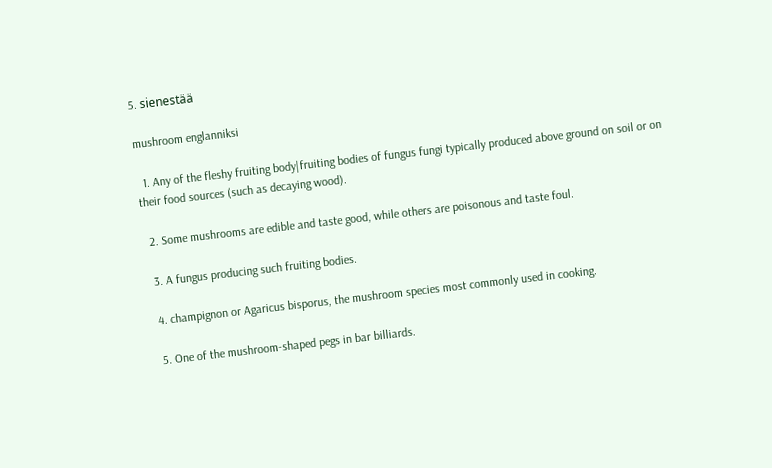5. sienestää

mushroom englanniksi

  1. Any of the fleshy fruiting body|fruiting bodies of fungus fungi typically produced above ground on soil or on their food sources (such as decaying wood).

  2. Some mushrooms are edible and taste good, while others are poisonous and taste foul.

  3. A fungus producing such fruiting bodies.

  4. champignon or Agaricus bisporus, the mushroom species most commonly used in cooking.

  5. One of the mushroom-shaped pegs in bar billiards.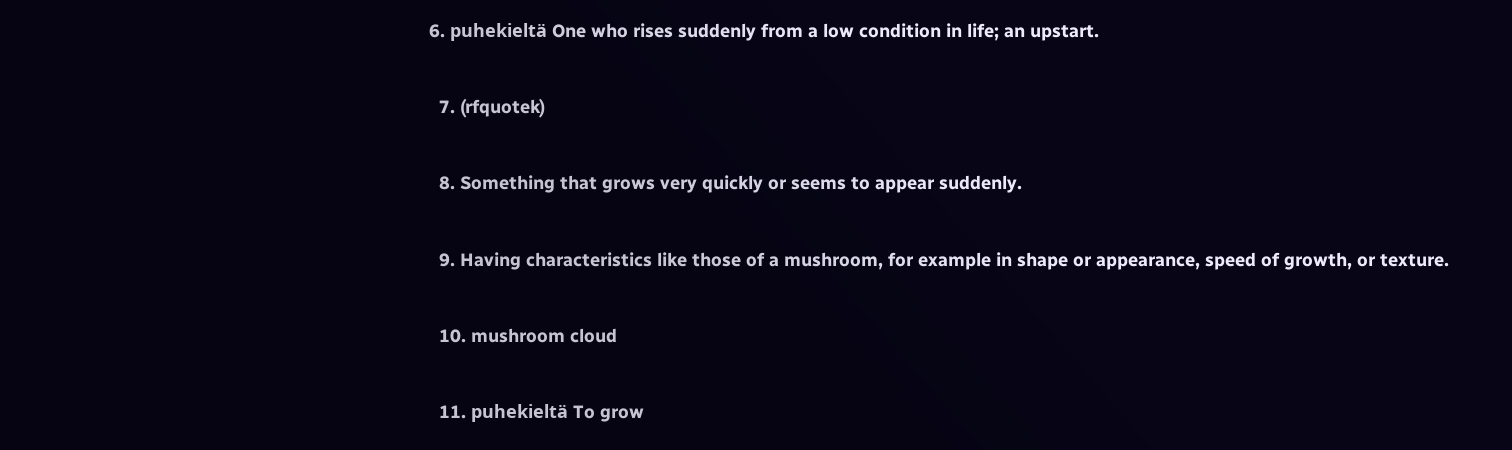6. puhekieltä One who rises suddenly from a low condition in life; an upstart.

  7. (rfquotek)

  8. Something that grows very quickly or seems to appear suddenly.

  9. Having characteristics like those of a mushroom, for example in shape or appearance, speed of growth, or texture.

  10. mushroom cloud

  11. puhekieltä To grow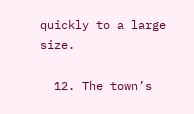quickly to a large size.

  12. The town’s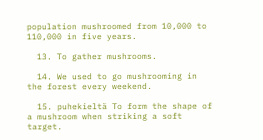population mushroomed from 10,000 to 110,000 in five years.

  13. To gather mushrooms.

  14. We used to go mushrooming in the forest every weekend.

  15. puhekieltä To form the shape of a mushroom when striking a soft target.